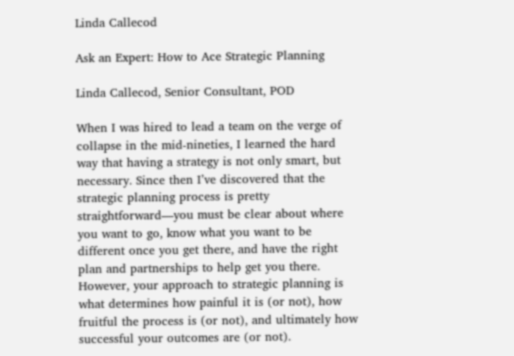Linda Callecod

Ask an Expert: How to Ace Strategic Planning

Linda Callecod, Senior Consultant, POD

When I was hired to lead a team on the verge of collapse in the mid-nineties, I learned the hard way that having a strategy is not only smart, but necessary. Since then I’ve discovered that the strategic planning process is pretty straightforward—you must be clear about where you want to go, know what you want to be different once you get there, and have the right plan and partnerships to help get you there. However, your approach to strategic planning is what determines how painful it is (or not), how fruitful the process is (or not), and ultimately how successful your outcomes are (or not).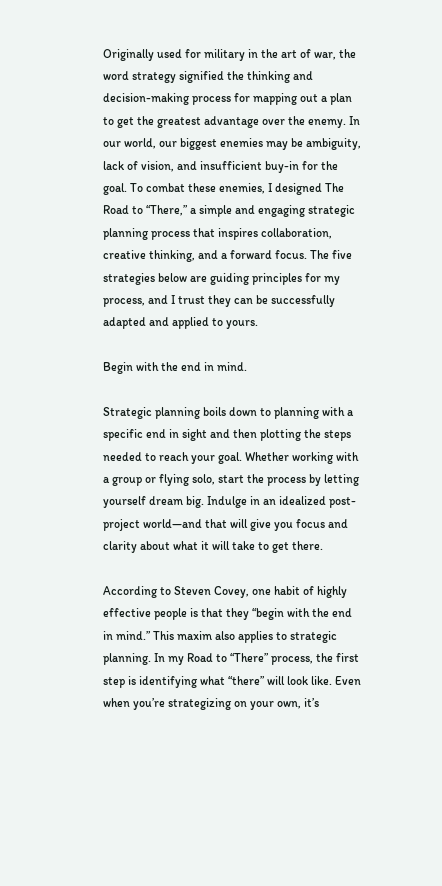Originally used for military in the art of war, the word strategy signified the thinking and decision-making process for mapping out a plan to get the greatest advantage over the enemy. In our world, our biggest enemies may be ambiguity, lack of vision, and insufficient buy-in for the goal. To combat these enemies, I designed The Road to “There,” a simple and engaging strategic planning process that inspires collaboration, creative thinking, and a forward focus. The five strategies below are guiding principles for my process, and I trust they can be successfully adapted and applied to yours.

Begin with the end in mind.

Strategic planning boils down to planning with a specific end in sight and then plotting the steps needed to reach your goal. Whether working with a group or flying solo, start the process by letting yourself dream big. Indulge in an idealized post-project world—and that will give you focus and clarity about what it will take to get there.

According to Steven Covey, one habit of highly effective people is that they “begin with the end in mind.” This maxim also applies to strategic planning. In my Road to “There” process, the first step is identifying what “there” will look like. Even when you’re strategizing on your own, it’s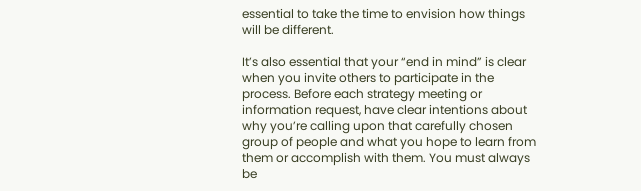essential to take the time to envision how things will be different.

It’s also essential that your “end in mind” is clear when you invite others to participate in the process. Before each strategy meeting or information request, have clear intentions about why you’re calling upon that carefully chosen group of people and what you hope to learn from them or accomplish with them. You must always be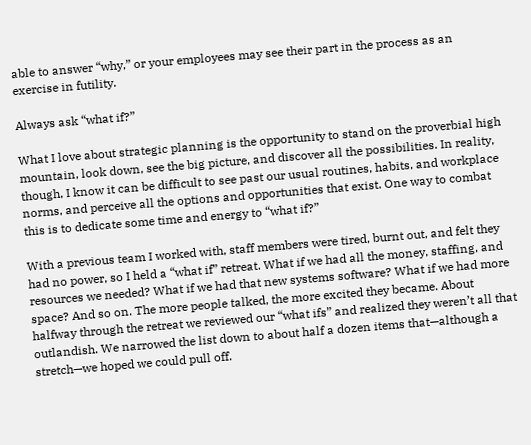able to answer “why,” or your employees may see their part in the process as an exercise in futility.

Always ask “what if?”

What I love about strategic planning is the opportunity to stand on the proverbial high mountain, look down, see the big picture, and discover all the possibilities. In reality, though, I know it can be difficult to see past our usual routines, habits, and workplace norms, and perceive all the options and opportunities that exist. One way to combat this is to dedicate some time and energy to “what if?”

With a previous team I worked with, staff members were tired, burnt out, and felt they had no power, so I held a “what if” retreat. What if we had all the money, staffing, and resources we needed? What if we had that new systems software? What if we had more space? And so on. The more people talked, the more excited they became. About halfway through the retreat we reviewed our “what ifs” and realized they weren’t all that outlandish. We narrowed the list down to about half a dozen items that—although a stretch—we hoped we could pull off.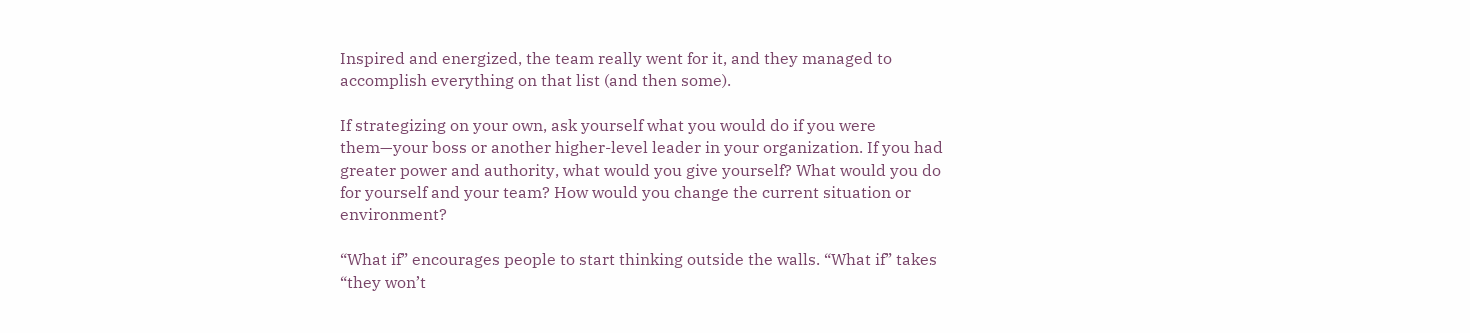Inspired and energized, the team really went for it, and they managed to accomplish everything on that list (and then some).

If strategizing on your own, ask yourself what you would do if you were them—your boss or another higher-level leader in your organization. If you had greater power and authority, what would you give yourself? What would you do for yourself and your team? How would you change the current situation or environment?

“What if” encourages people to start thinking outside the walls. “What if” takes “they won’t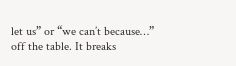let us” or “we can’t because…” off the table. It breaks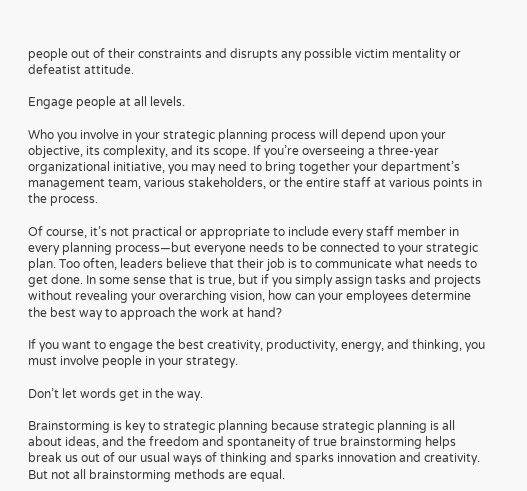people out of their constraints and disrupts any possible victim mentality or defeatist attitude.

Engage people at all levels.

Who you involve in your strategic planning process will depend upon your objective, its complexity, and its scope. If you’re overseeing a three-year organizational initiative, you may need to bring together your department’s management team, various stakeholders, or the entire staff at various points in the process.

Of course, it’s not practical or appropriate to include every staff member in every planning process—but everyone needs to be connected to your strategic plan. Too often, leaders believe that their job is to communicate what needs to get done. In some sense that is true, but if you simply assign tasks and projects without revealing your overarching vision, how can your employees determine the best way to approach the work at hand?

If you want to engage the best creativity, productivity, energy, and thinking, you must involve people in your strategy.

Don’t let words get in the way.

Brainstorming is key to strategic planning because strategic planning is all about ideas, and the freedom and spontaneity of true brainstorming helps break us out of our usual ways of thinking and sparks innovation and creativity. But not all brainstorming methods are equal.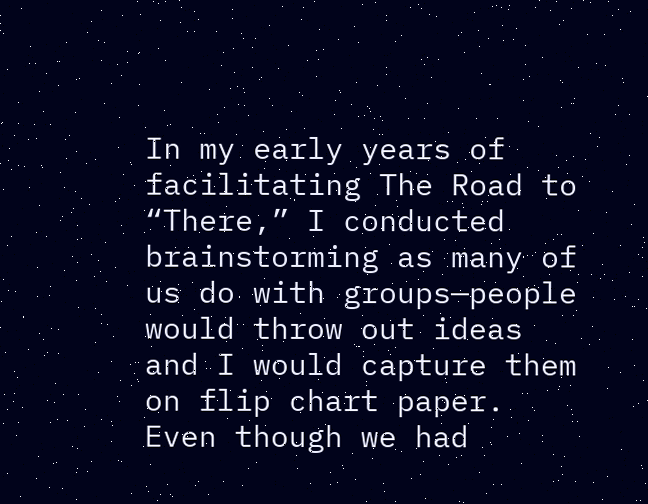In my early years of facilitating The Road to “There,” I conducted brainstorming as many of us do with groups—people would throw out ideas and I would capture them on flip chart paper. Even though we had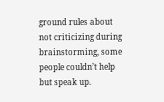ground rules about not criticizing during brainstorming, some people couldn’t help but speak up.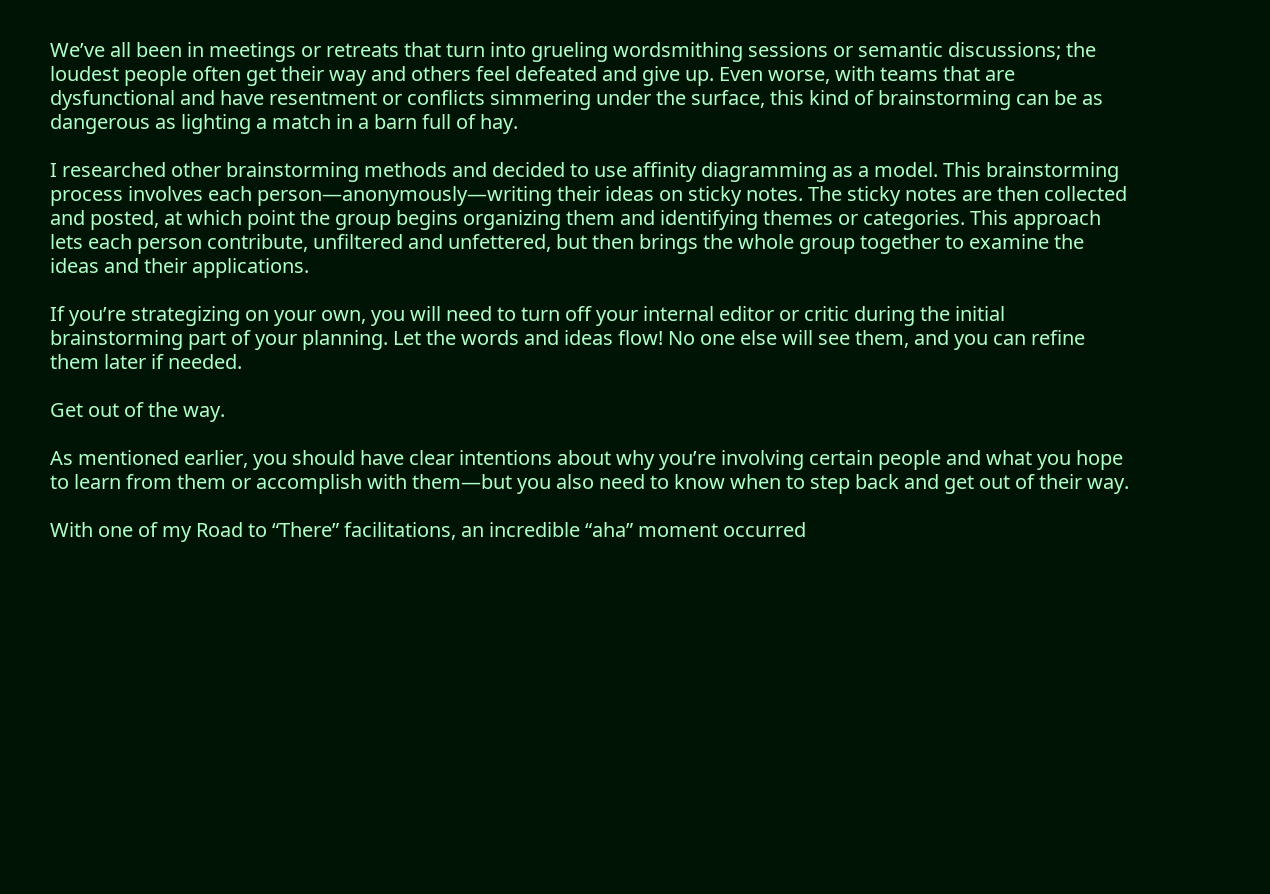We’ve all been in meetings or retreats that turn into grueling wordsmithing sessions or semantic discussions; the loudest people often get their way and others feel defeated and give up. Even worse, with teams that are dysfunctional and have resentment or conflicts simmering under the surface, this kind of brainstorming can be as dangerous as lighting a match in a barn full of hay.

I researched other brainstorming methods and decided to use affinity diagramming as a model. This brainstorming process involves each person—anonymously—writing their ideas on sticky notes. The sticky notes are then collected and posted, at which point the group begins organizing them and identifying themes or categories. This approach lets each person contribute, unfiltered and unfettered, but then brings the whole group together to examine the ideas and their applications.

If you’re strategizing on your own, you will need to turn off your internal editor or critic during the initial brainstorming part of your planning. Let the words and ideas flow! No one else will see them, and you can refine them later if needed.

Get out of the way.

As mentioned earlier, you should have clear intentions about why you’re involving certain people and what you hope to learn from them or accomplish with them—but you also need to know when to step back and get out of their way.

With one of my Road to “There” facilitations, an incredible “aha” moment occurred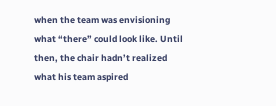when the team was envisioning what “there” could look like. Until then, the chair hadn’t realized what his team aspired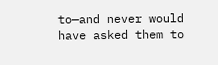to—and never would have asked them to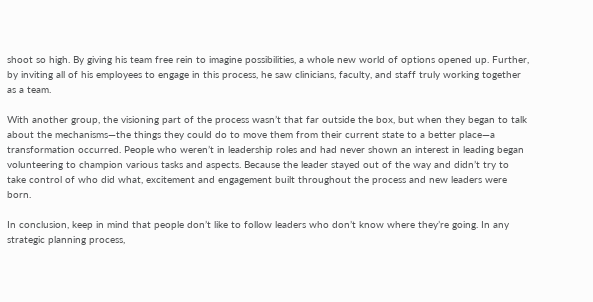shoot so high. By giving his team free rein to imagine possibilities, a whole new world of options opened up. Further, by inviting all of his employees to engage in this process, he saw clinicians, faculty, and staff truly working together as a team.

With another group, the visioning part of the process wasn’t that far outside the box, but when they began to talk about the mechanisms—the things they could do to move them from their current state to a better place—a transformation occurred. People who weren’t in leadership roles and had never shown an interest in leading began volunteering to champion various tasks and aspects. Because the leader stayed out of the way and didn’t try to take control of who did what, excitement and engagement built throughout the process and new leaders were born.

In conclusion, keep in mind that people don’t like to follow leaders who don’t know where they’re going. In any strategic planning process,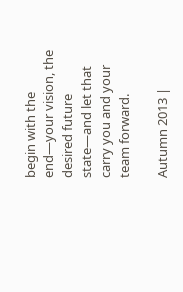begin with the end—your vision, the desired future state—and let that carry you and your team forward.

Autumn 2013 |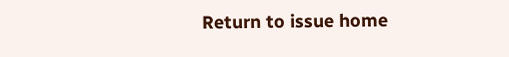Return to issue home